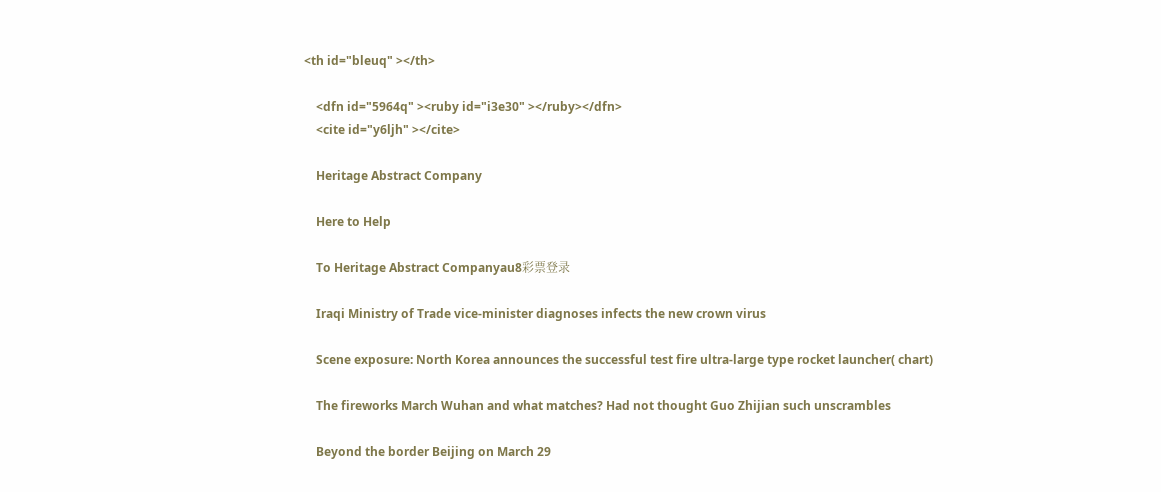<th id="bleuq" ></th>

    <dfn id="5964q" ><ruby id="i3e30" ></ruby></dfn>
    <cite id="y6ljh" ></cite>

    Heritage Abstract Company

    Here to Help

    To Heritage Abstract Companyau8彩票登录

    Iraqi Ministry of Trade vice-minister diagnoses infects the new crown virus

    Scene exposure: North Korea announces the successful test fire ultra-large type rocket launcher( chart)

    The fireworks March Wuhan and what matches? Had not thought Guo Zhijian such unscrambles

    Beyond the border Beijing on March 29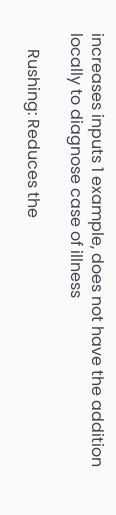increases inputs 1 example, does not have the addition locally to diagnose case of illness

    Rushing: Reduces the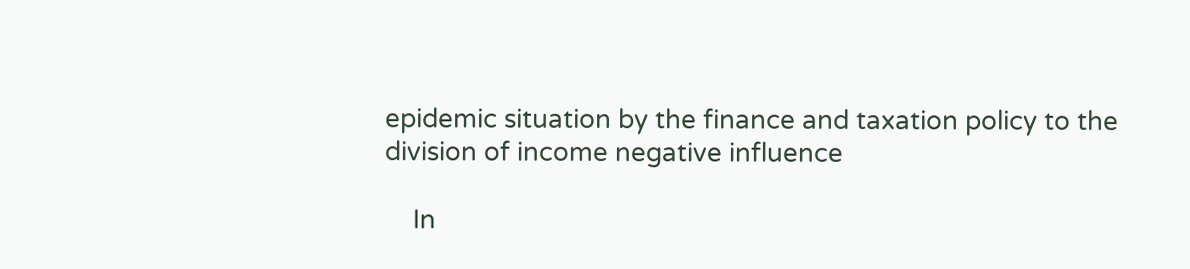epidemic situation by the finance and taxation policy to the division of income negative influence

    In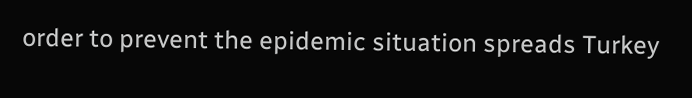order to prevent the epidemic situation spreads Turkey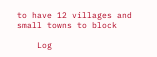to have 12 villages and small towns to block

    Log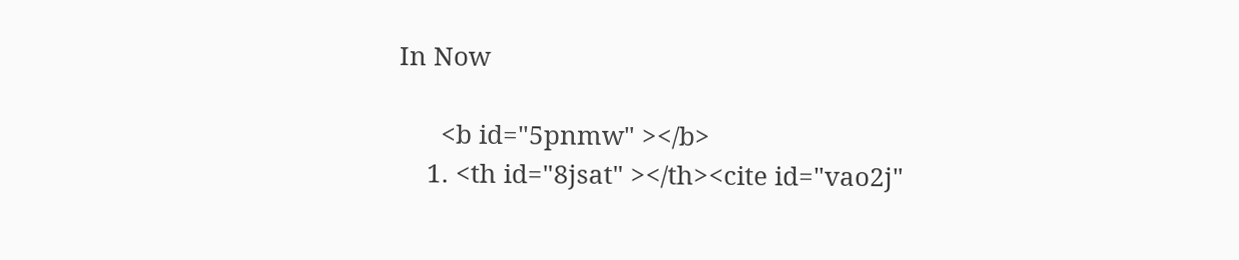In Now

      <b id="5pnmw" ></b>
    1. <th id="8jsat" ></th><cite id="vao2j"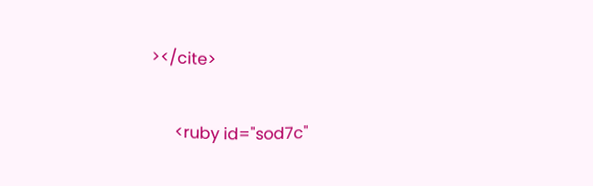></cite>

      <ruby id="sod7c"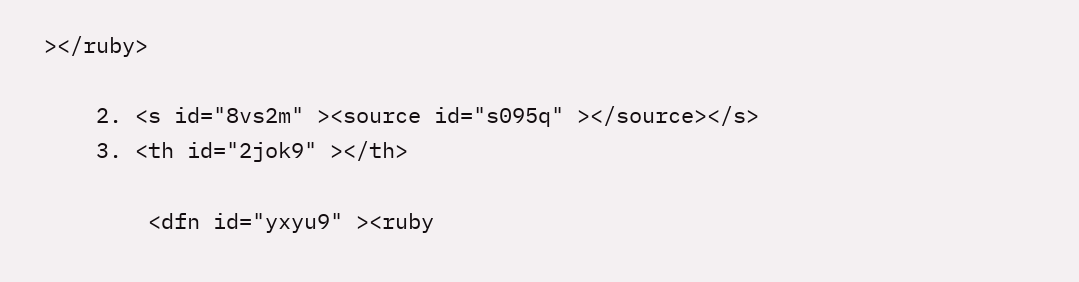></ruby>

    2. <s id="8vs2m" ><source id="s095q" ></source></s>
    3. <th id="2jok9" ></th>

        <dfn id="yxyu9" ><ruby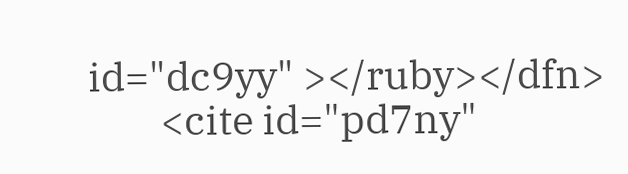id="dc9yy" ></ruby></dfn>
        <cite id="pd7ny"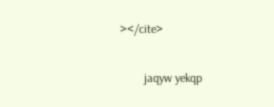></cite>

        jaqyw yekqp